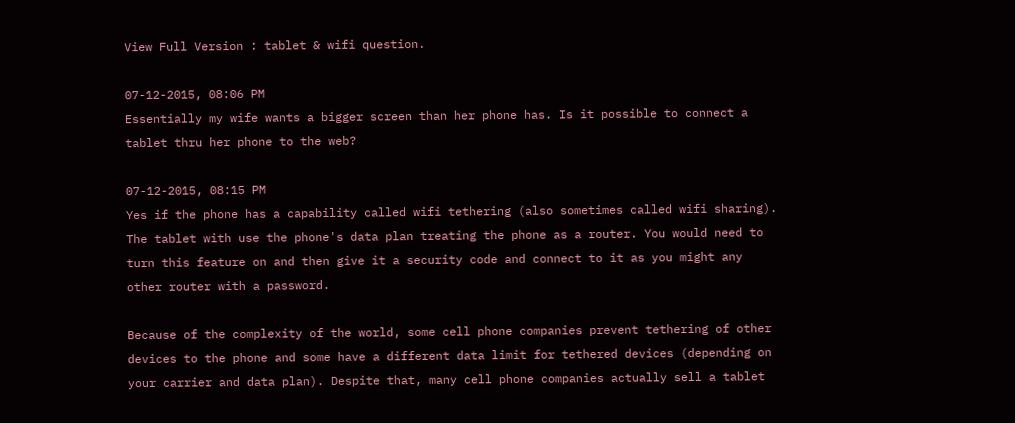View Full Version : tablet & wifi question.

07-12-2015, 08:06 PM
Essentially my wife wants a bigger screen than her phone has. Is it possible to connect a tablet thru her phone to the web?

07-12-2015, 08:15 PM
Yes if the phone has a capability called wifi tethering (also sometimes called wifi sharing). The tablet with use the phone's data plan treating the phone as a router. You would need to turn this feature on and then give it a security code and connect to it as you might any other router with a password.

Because of the complexity of the world, some cell phone companies prevent tethering of other devices to the phone and some have a different data limit for tethered devices (depending on your carrier and data plan). Despite that, many cell phone companies actually sell a tablet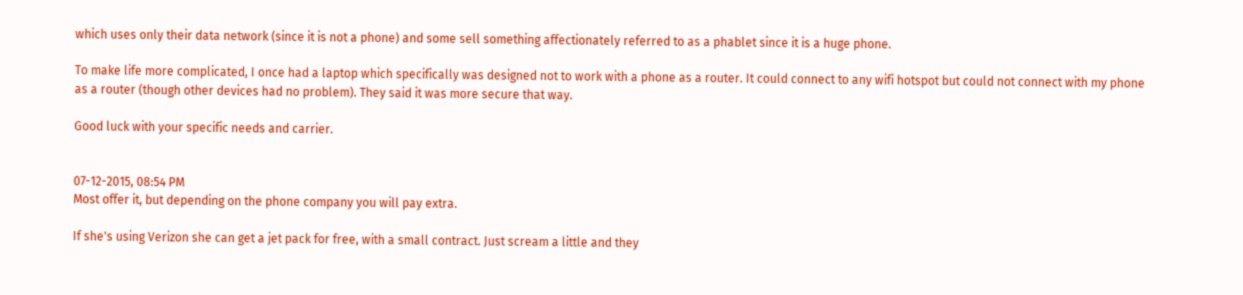which uses only their data network (since it is not a phone) and some sell something affectionately referred to as a phablet since it is a huge phone.

To make life more complicated, I once had a laptop which specifically was designed not to work with a phone as a router. It could connect to any wifi hotspot but could not connect with my phone as a router (though other devices had no problem). They said it was more secure that way.

Good luck with your specific needs and carrier.


07-12-2015, 08:54 PM
Most offer it, but depending on the phone company you will pay extra.

If she's using Verizon she can get a jet pack for free, with a small contract. Just scream a little and they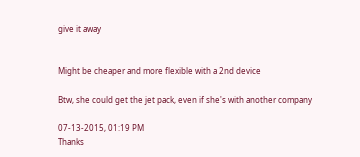give it away


Might be cheaper and more flexible with a 2nd device

Btw, she could get the jet pack, even if she's with another company

07-13-2015, 01:19 PM
Thanks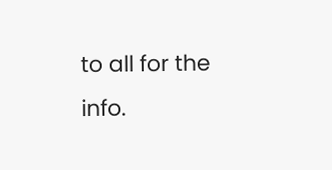to all for the info.